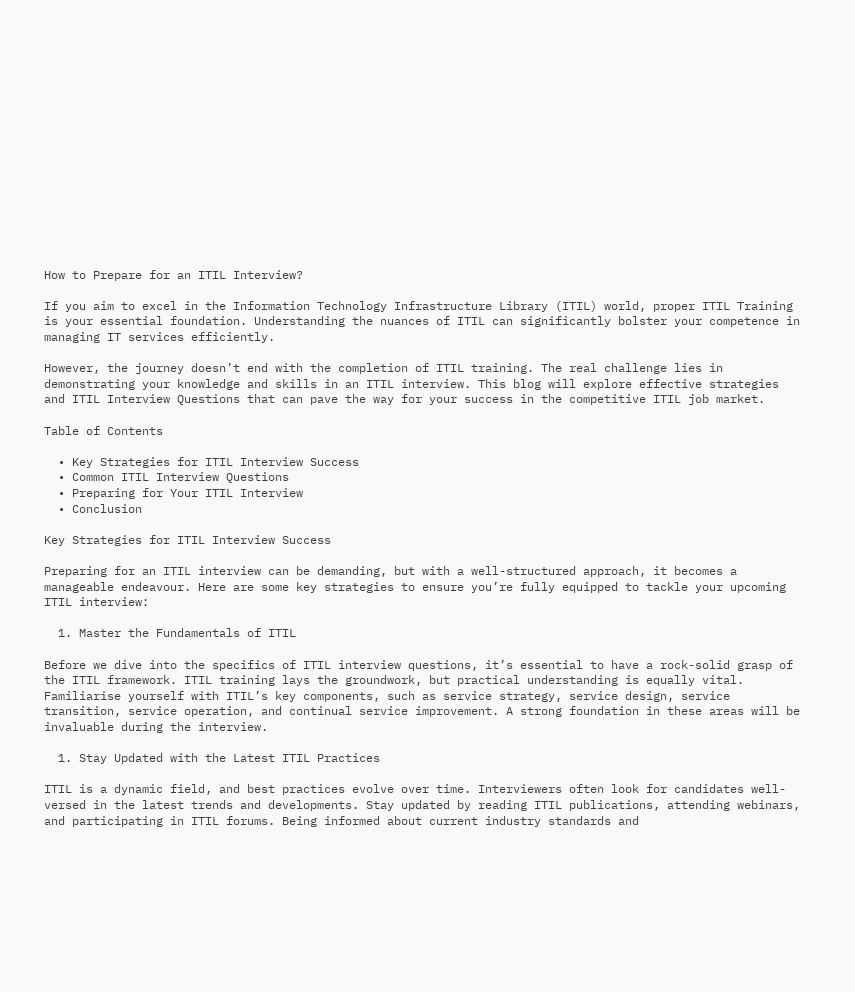How to Prepare for an ITIL Interview?

If you aim to excel in the Information Technology Infrastructure Library (ITIL) world, proper ITIL Training is your essential foundation. Understanding the nuances of ITIL can significantly bolster your competence in managing IT services efficiently.

However, the journey doesn’t end with the completion of ITIL training. The real challenge lies in demonstrating your knowledge and skills in an ITIL interview. This blog will explore effective strategies and ITIL Interview Questions that can pave the way for your success in the competitive ITIL job market.

Table of Contents

  • Key Strategies for ITIL Interview Success
  • Common ITIL Interview Questions
  • Preparing for Your ITIL Interview
  • Conclusion

Key Strategies for ITIL Interview Success

Preparing for an ITIL interview can be demanding, but with a well-structured approach, it becomes a manageable endeavour. Here are some key strategies to ensure you’re fully equipped to tackle your upcoming ITIL interview:

  1. Master the Fundamentals of ITIL

Before we dive into the specifics of ITIL interview questions, it’s essential to have a rock-solid grasp of the ITIL framework. ITIL training lays the groundwork, but practical understanding is equally vital. Familiarise yourself with ITIL’s key components, such as service strategy, service design, service transition, service operation, and continual service improvement. A strong foundation in these areas will be invaluable during the interview.

  1. Stay Updated with the Latest ITIL Practices

ITIL is a dynamic field, and best practices evolve over time. Interviewers often look for candidates well-versed in the latest trends and developments. Stay updated by reading ITIL publications, attending webinars, and participating in ITIL forums. Being informed about current industry standards and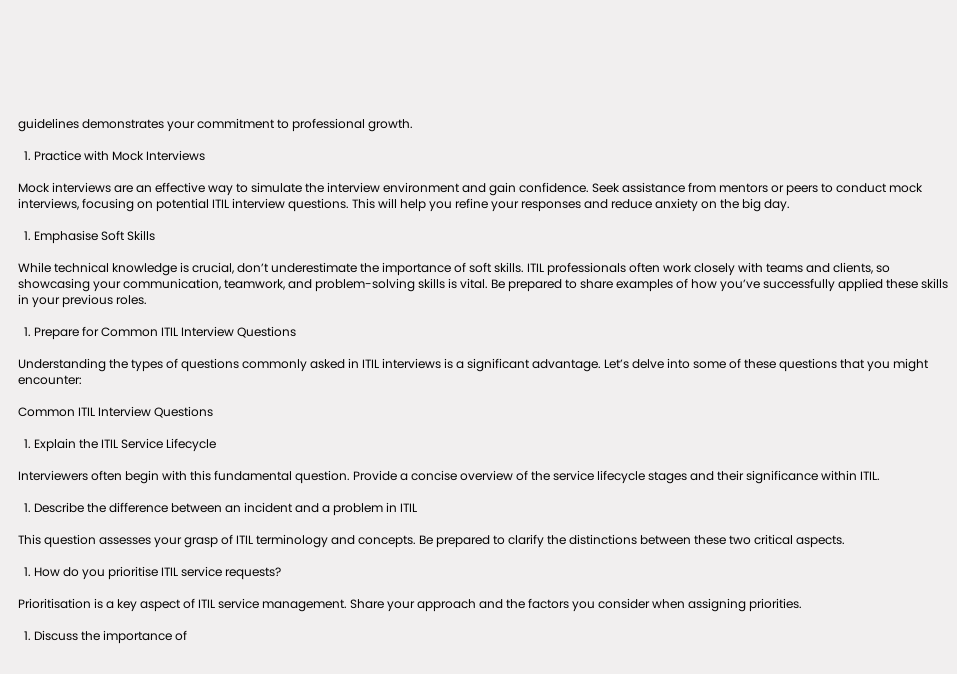guidelines demonstrates your commitment to professional growth.

  1. Practice with Mock Interviews

Mock interviews are an effective way to simulate the interview environment and gain confidence. Seek assistance from mentors or peers to conduct mock interviews, focusing on potential ITIL interview questions. This will help you refine your responses and reduce anxiety on the big day.

  1. Emphasise Soft Skills

While technical knowledge is crucial, don’t underestimate the importance of soft skills. ITIL professionals often work closely with teams and clients, so showcasing your communication, teamwork, and problem-solving skills is vital. Be prepared to share examples of how you’ve successfully applied these skills in your previous roles.

  1. Prepare for Common ITIL Interview Questions

Understanding the types of questions commonly asked in ITIL interviews is a significant advantage. Let’s delve into some of these questions that you might encounter:

Common ITIL Interview Questions

  1. Explain the ITIL Service Lifecycle

Interviewers often begin with this fundamental question. Provide a concise overview of the service lifecycle stages and their significance within ITIL.

  1. Describe the difference between an incident and a problem in ITIL

This question assesses your grasp of ITIL terminology and concepts. Be prepared to clarify the distinctions between these two critical aspects.

  1. How do you prioritise ITIL service requests?

Prioritisation is a key aspect of ITIL service management. Share your approach and the factors you consider when assigning priorities.

  1. Discuss the importance of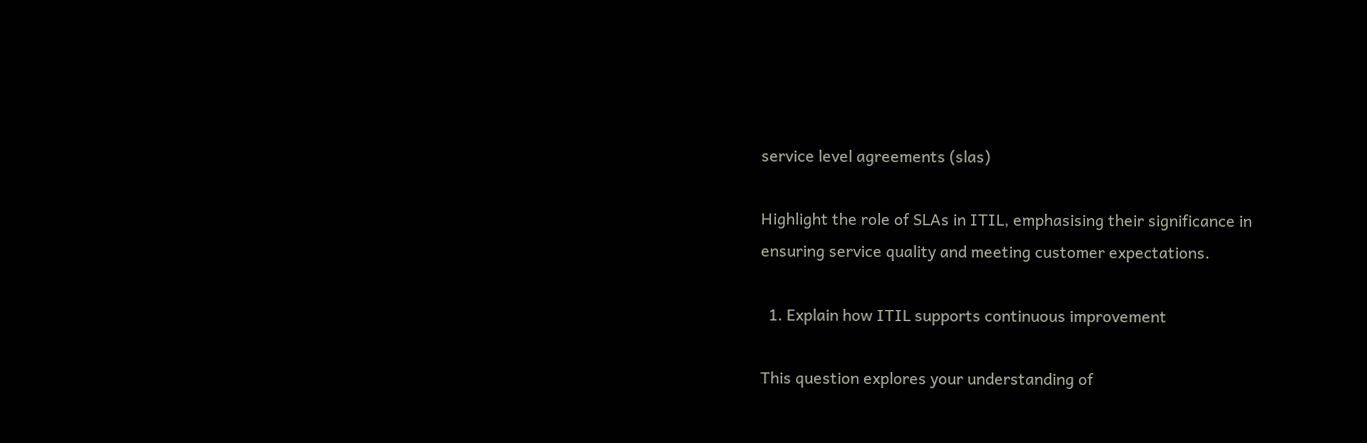service level agreements (slas)

Highlight the role of SLAs in ITIL, emphasising their significance in ensuring service quality and meeting customer expectations.

  1. Explain how ITIL supports continuous improvement

This question explores your understanding of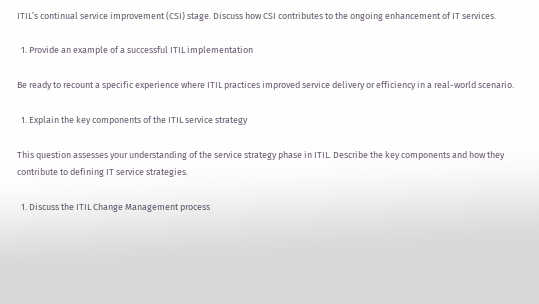ITIL’s continual service improvement (CSI) stage. Discuss how CSI contributes to the ongoing enhancement of IT services.

  1. Provide an example of a successful ITIL implementation

Be ready to recount a specific experience where ITIL practices improved service delivery or efficiency in a real-world scenario.

  1. Explain the key components of the ITIL service strategy

This question assesses your understanding of the service strategy phase in ITIL. Describe the key components and how they contribute to defining IT service strategies.

  1. Discuss the ITIL Change Management process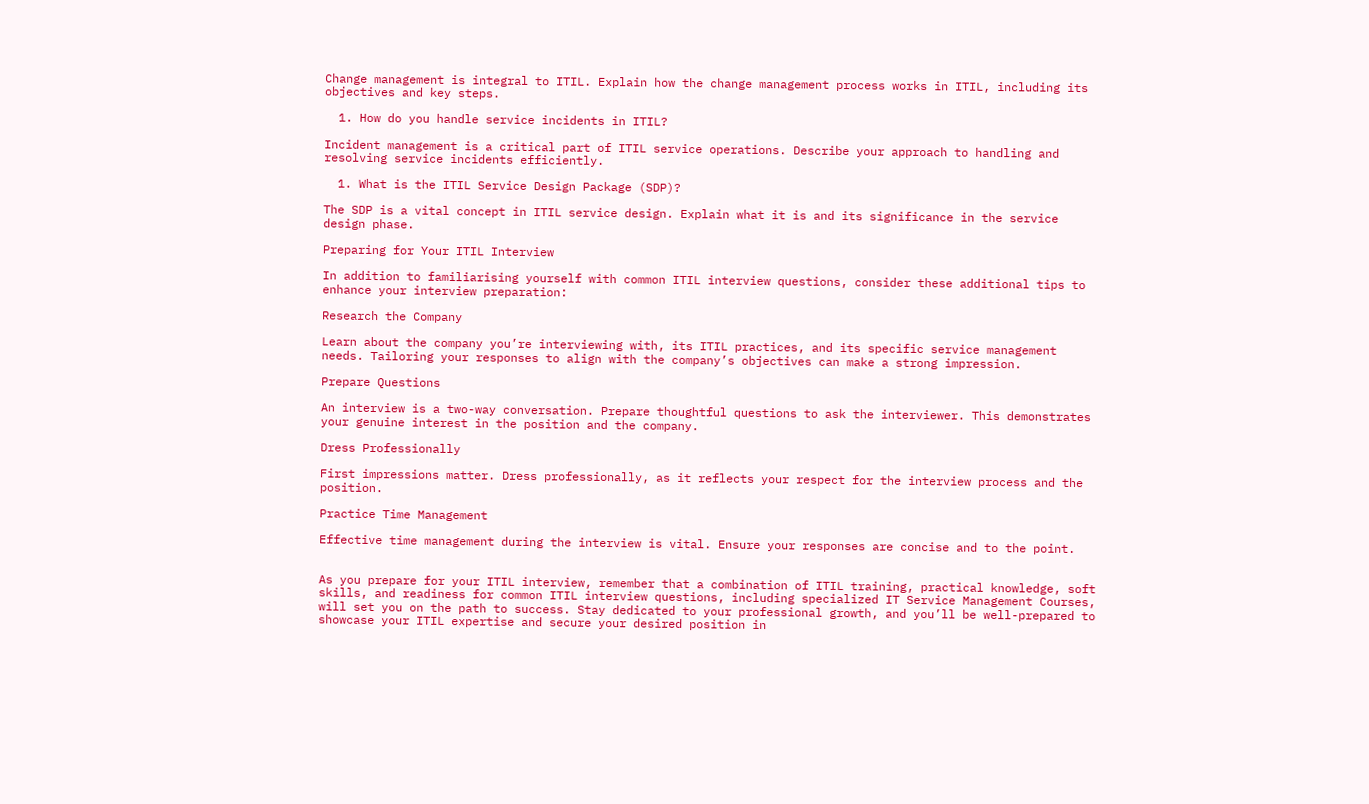Change management is integral to ITIL. Explain how the change management process works in ITIL, including its objectives and key steps.

  1. How do you handle service incidents in ITIL?

Incident management is a critical part of ITIL service operations. Describe your approach to handling and resolving service incidents efficiently.

  1. What is the ITIL Service Design Package (SDP)?

The SDP is a vital concept in ITIL service design. Explain what it is and its significance in the service design phase.

Preparing for Your ITIL Interview

In addition to familiarising yourself with common ITIL interview questions, consider these additional tips to enhance your interview preparation:

Research the Company

Learn about the company you’re interviewing with, its ITIL practices, and its specific service management needs. Tailoring your responses to align with the company’s objectives can make a strong impression.

Prepare Questions

An interview is a two-way conversation. Prepare thoughtful questions to ask the interviewer. This demonstrates your genuine interest in the position and the company.

Dress Professionally

First impressions matter. Dress professionally, as it reflects your respect for the interview process and the position.

Practice Time Management

Effective time management during the interview is vital. Ensure your responses are concise and to the point.


As you prepare for your ITIL interview, remember that a combination of ITIL training, practical knowledge, soft skills, and readiness for common ITIL interview questions, including specialized IT Service Management Courses, will set you on the path to success. Stay dedicated to your professional growth, and you’ll be well-prepared to showcase your ITIL expertise and secure your desired position in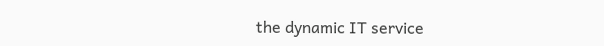the dynamic IT service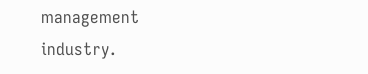management industry.